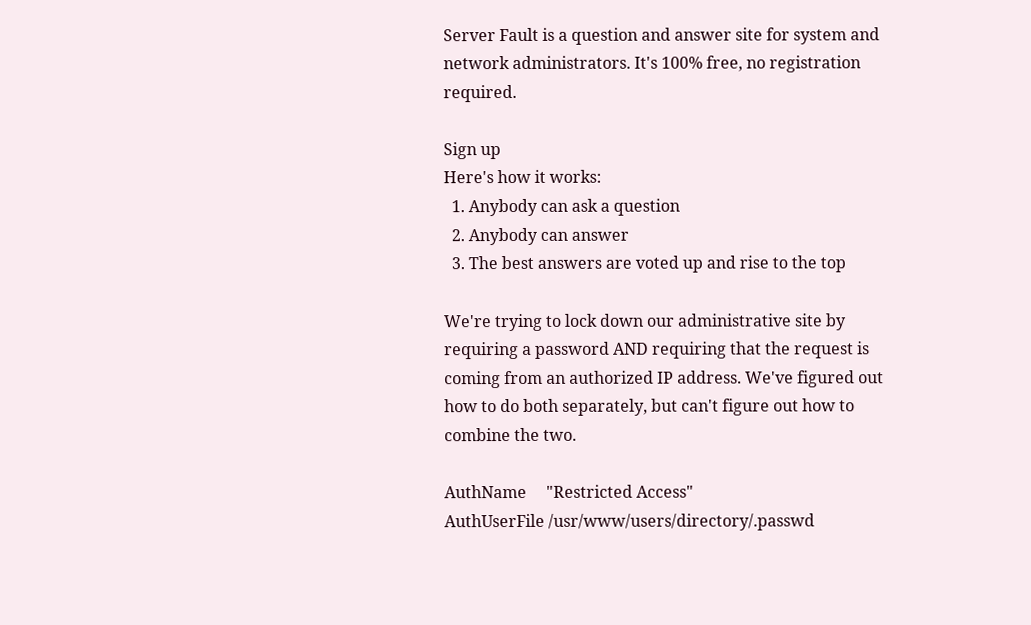Server Fault is a question and answer site for system and network administrators. It's 100% free, no registration required.

Sign up
Here's how it works:
  1. Anybody can ask a question
  2. Anybody can answer
  3. The best answers are voted up and rise to the top

We're trying to lock down our administrative site by requiring a password AND requiring that the request is coming from an authorized IP address. We've figured out how to do both separately, but can't figure out how to combine the two.

AuthName     "Restricted Access"
AuthUserFile /usr/www/users/directory/.passwd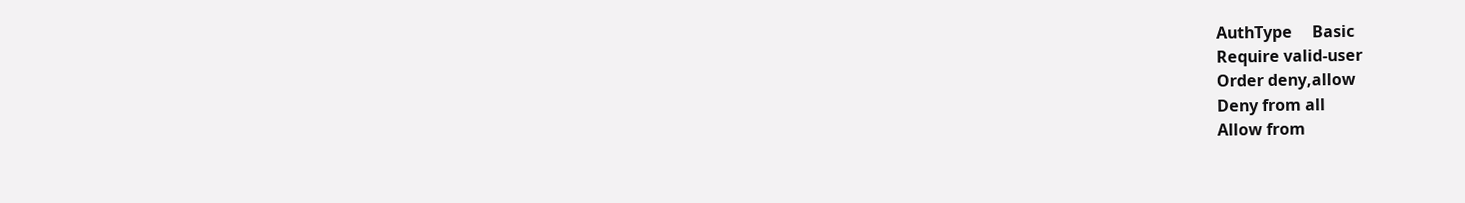AuthType     Basic
Require valid-user
Order deny,allow
Deny from all
Allow from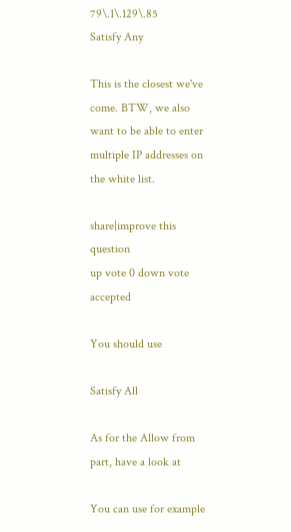79\.1\.129\.85
Satisfy Any

This is the closest we've come. BTW, we also want to be able to enter multiple IP addresses on the white list.

share|improve this question
up vote 0 down vote accepted

You should use

Satisfy All

As for the Allow from part, have a look at

You can use for example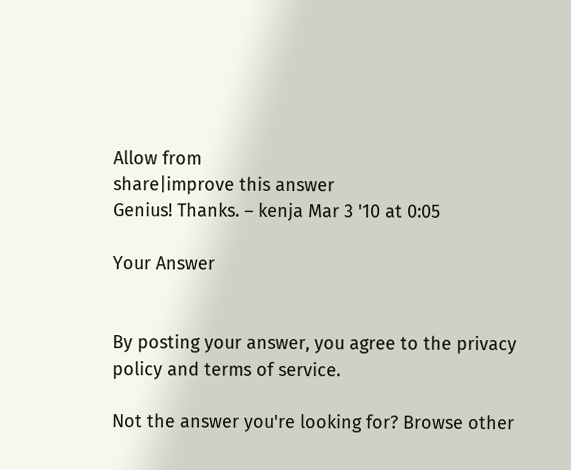Allow from
share|improve this answer
Genius! Thanks. – kenja Mar 3 '10 at 0:05

Your Answer


By posting your answer, you agree to the privacy policy and terms of service.

Not the answer you're looking for? Browse other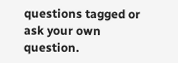questions tagged or ask your own question.